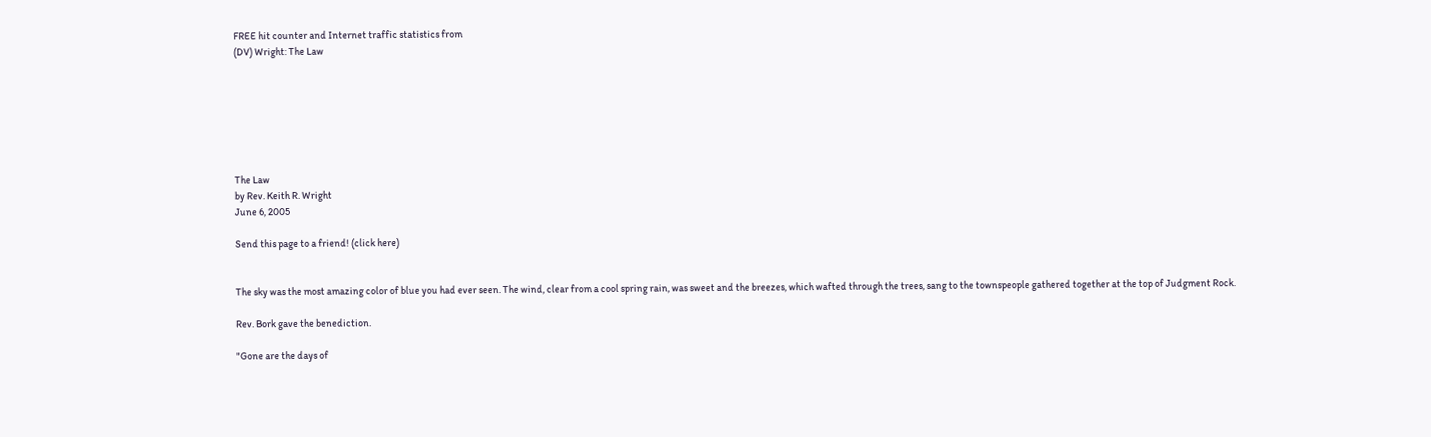FREE hit counter and Internet traffic statistics from
(DV) Wright: The Law







The Law
by Rev. Keith R. Wright
June 6, 2005

Send this page to a friend! (click here)


The sky was the most amazing color of blue you had ever seen. The wind, clear from a cool spring rain, was sweet and the breezes, which wafted through the trees, sang to the townspeople gathered together at the top of Judgment Rock.

Rev. Bork gave the benediction.

"Gone are the days of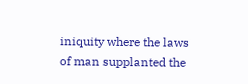iniquity where the laws of man supplanted the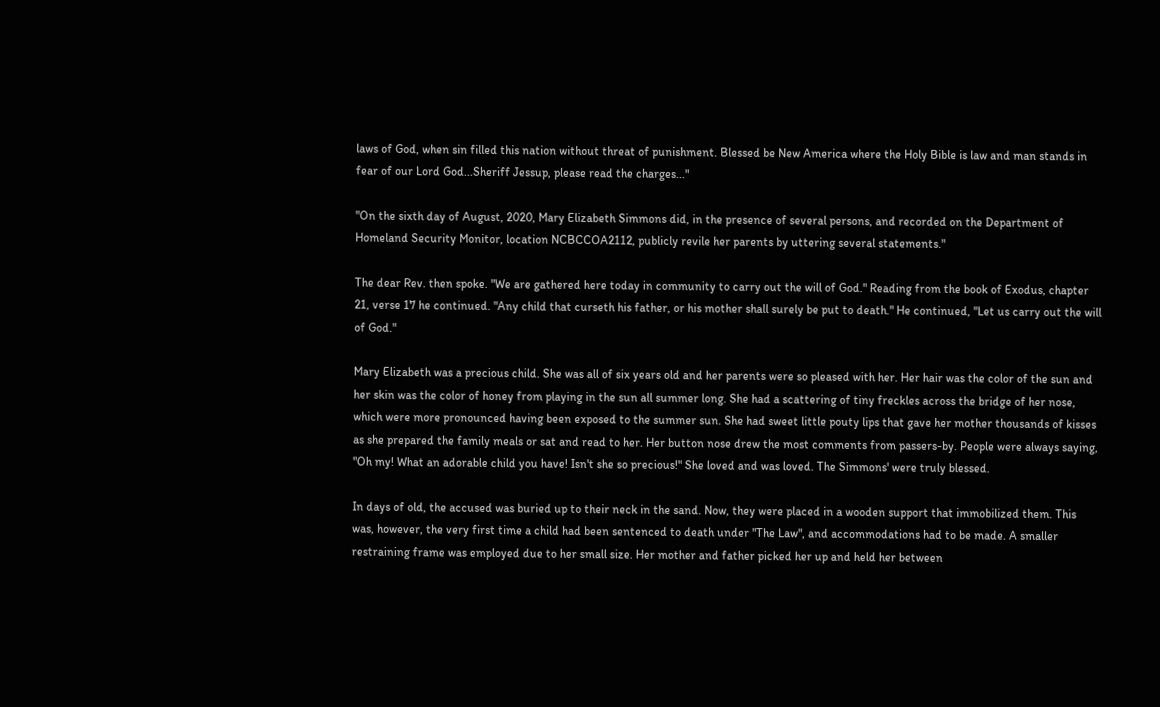laws of God, when sin filled this nation without threat of punishment. Blessed be New America where the Holy Bible is law and man stands in fear of our Lord God...Sheriff Jessup, please read the charges..."

"On the sixth day of August, 2020, Mary Elizabeth Simmons did, in the presence of several persons, and recorded on the Department of Homeland Security Monitor, location NCBCCOA2112, publicly revile her parents by uttering several statements."

The dear Rev. then spoke. "We are gathered here today in community to carry out the will of God." Reading from the book of Exodus, chapter 21, verse 17 he continued. "Any child that curseth his father, or his mother shall surely be put to death." He continued, "Let us carry out the will of God."

Mary Elizabeth was a precious child. She was all of six years old and her parents were so pleased with her. Her hair was the color of the sun and her skin was the color of honey from playing in the sun all summer long. She had a scattering of tiny freckles across the bridge of her nose, which were more pronounced having been exposed to the summer sun. She had sweet little pouty lips that gave her mother thousands of kisses as she prepared the family meals or sat and read to her. Her button nose drew the most comments from passers-by. People were always saying, "Oh my! What an adorable child you have! Isn't she so precious!" She loved and was loved. The Simmons' were truly blessed.

In days of old, the accused was buried up to their neck in the sand. Now, they were placed in a wooden support that immobilized them. This was, however, the very first time a child had been sentenced to death under "The Law", and accommodations had to be made. A smaller restraining frame was employed due to her small size. Her mother and father picked her up and held her between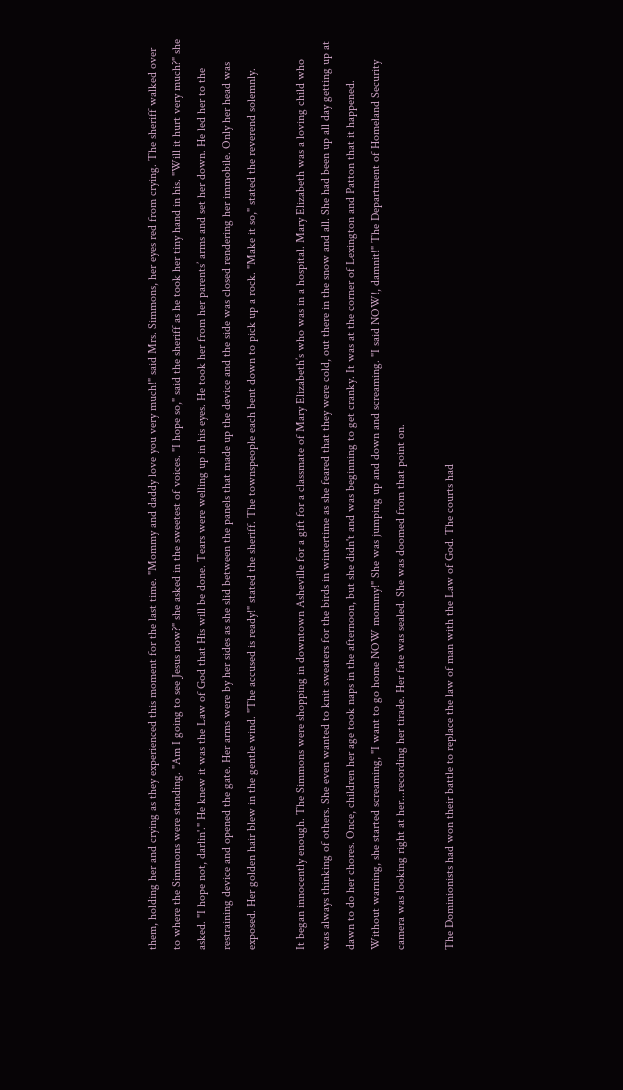them, holding her and crying as they experienced this moment for the last time. "Mommy and daddy love you very much!" said Mrs. Simmons, her eyes red from crying. The sheriff walked over to where the Simmons were standing. "Am I going to see Jesus now?" she asked in the sweetest of voices. "I hope so," said the sheriff as he took her tiny hand in his. "Will it hurt very much?" she asked. "I hope not, darlin'." He knew it was the Law of God that His will be done. Tears were welling up in his eyes. He took her from her parents’ arms and set her down. He led her to the restraining device and opened the gate. Her arms were by her sides as she slid between the panels that made up the device and the side was closed rendering her immobile. Only her head was exposed. Her golden hair blew in the gentle wind. "The accused is ready!" stated the sheriff. The townspeople each bent down to pick up a rock. "Make it so," stated the reverend solemnly.

It began innocently enough. The Simmons were shopping in downtown Asheville for a gift for a classmate of Mary Elizabeth’s who was in a hospital. Mary Elizabeth was a loving child who was always thinking of others. She even wanted to knit sweaters for the birds in wintertime as she feared that they were cold, out there in the snow and all. She had been up all day getting up at dawn to do her chores. Once, children her age took naps in the afternoon, but she didn't and was beginning to get cranky. It was at the corner of Lexington and Patton that it happened. Without warning, she started screaming, "I want to go home NOW mommy!" She was jumping up and down and screaming. "I said NOW!, damnit!" The Department of Homeland Security camera was looking right at her...recording her tirade. Her fate was sealed. She was doomed from that point on.

The Dominionists had won their battle to replace the law of man with the Law of God. The courts had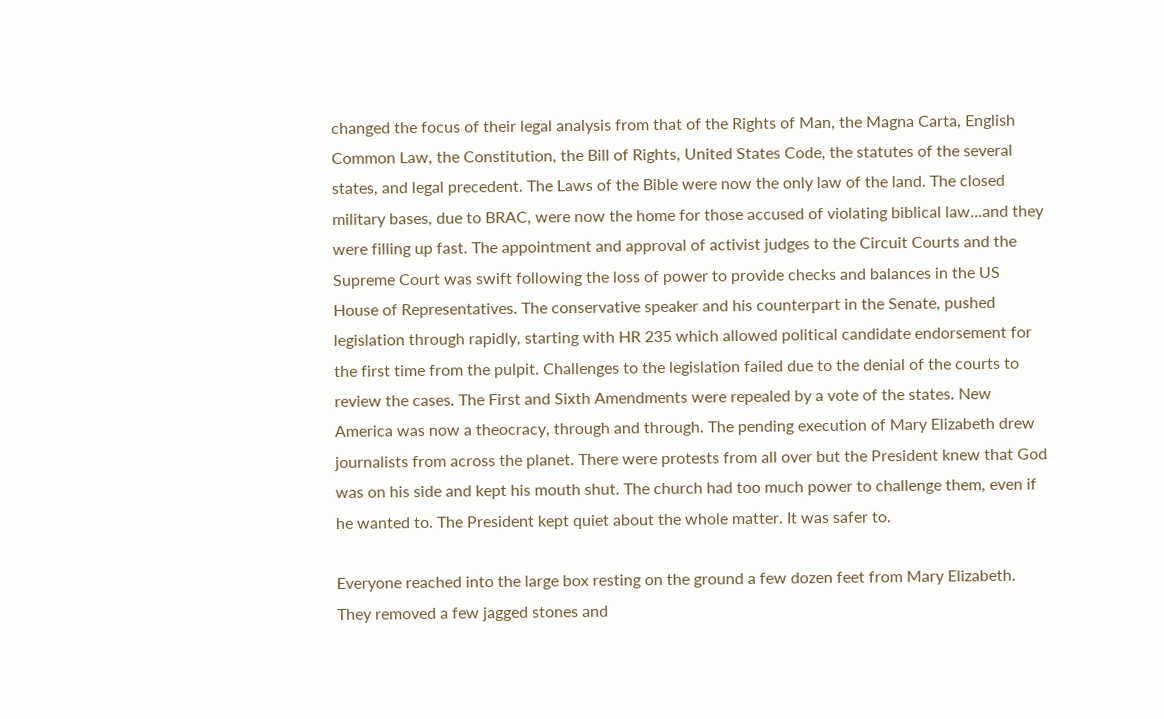changed the focus of their legal analysis from that of the Rights of Man, the Magna Carta, English Common Law, the Constitution, the Bill of Rights, United States Code, the statutes of the several states, and legal precedent. The Laws of the Bible were now the only law of the land. The closed military bases, due to BRAC, were now the home for those accused of violating biblical law...and they were filling up fast. The appointment and approval of activist judges to the Circuit Courts and the Supreme Court was swift following the loss of power to provide checks and balances in the US House of Representatives. The conservative speaker and his counterpart in the Senate, pushed legislation through rapidly, starting with HR 235 which allowed political candidate endorsement for the first time from the pulpit. Challenges to the legislation failed due to the denial of the courts to review the cases. The First and Sixth Amendments were repealed by a vote of the states. New America was now a theocracy, through and through. The pending execution of Mary Elizabeth drew journalists from across the planet. There were protests from all over but the President knew that God was on his side and kept his mouth shut. The church had too much power to challenge them, even if he wanted to. The President kept quiet about the whole matter. It was safer to.

Everyone reached into the large box resting on the ground a few dozen feet from Mary Elizabeth. They removed a few jagged stones and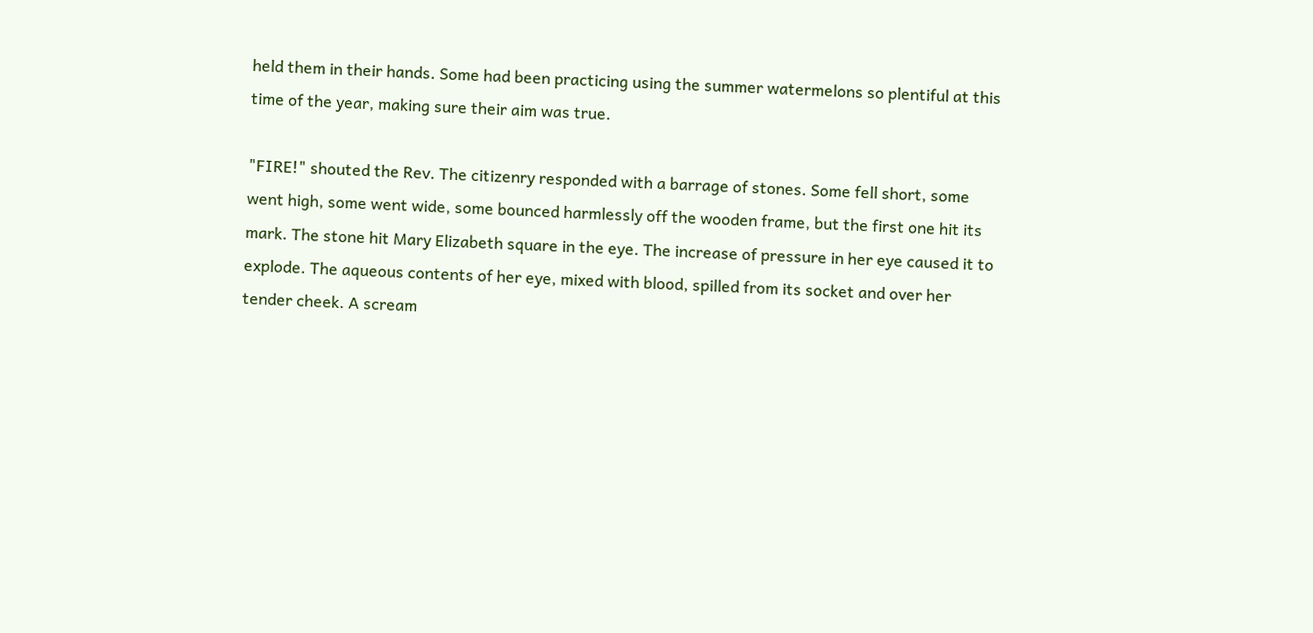held them in their hands. Some had been practicing using the summer watermelons so plentiful at this time of the year, making sure their aim was true.

"FIRE!" shouted the Rev. The citizenry responded with a barrage of stones. Some fell short, some went high, some went wide, some bounced harmlessly off the wooden frame, but the first one hit its mark. The stone hit Mary Elizabeth square in the eye. The increase of pressure in her eye caused it to explode. The aqueous contents of her eye, mixed with blood, spilled from its socket and over her tender cheek. A scream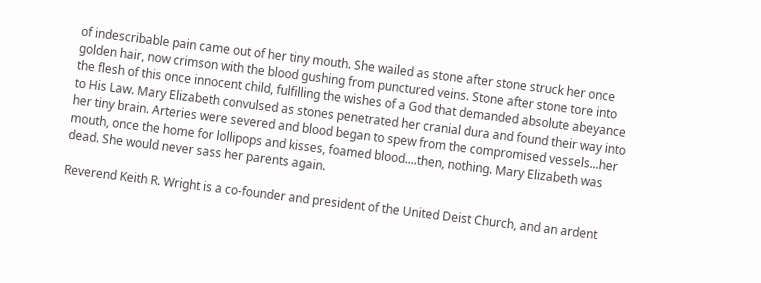of indescribable pain came out of her tiny mouth. She wailed as stone after stone struck her once golden hair, now crimson with the blood gushing from punctured veins. Stone after stone tore into the flesh of this once innocent child, fulfilling the wishes of a God that demanded absolute abeyance to His Law. Mary Elizabeth convulsed as stones penetrated her cranial dura and found their way into her tiny brain. Arteries were severed and blood began to spew from the compromised vessels...her mouth, once the home for lollipops and kisses, foamed blood....then, nothing. Mary Elizabeth was dead. She would never sass her parents again.

Reverend Keith R. Wright is a co-founder and president of the United Deist Church, and an ardent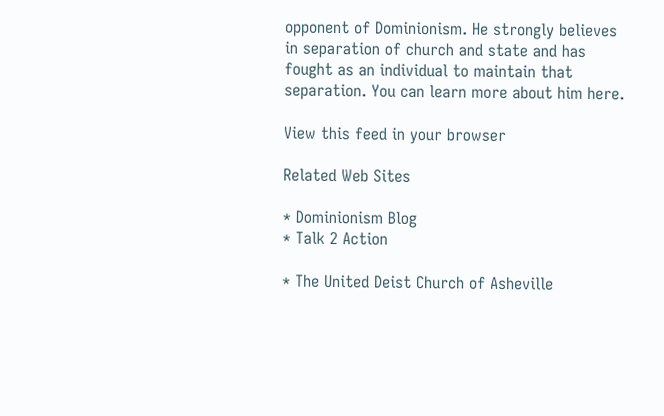opponent of Dominionism. He strongly believes in separation of church and state and has fought as an individual to maintain that separation. You can learn more about him here.

View this feed in your browser

Related Web Sites

* Dominionism Blog
* Talk 2 Action

* The United Deist Church of Asheville